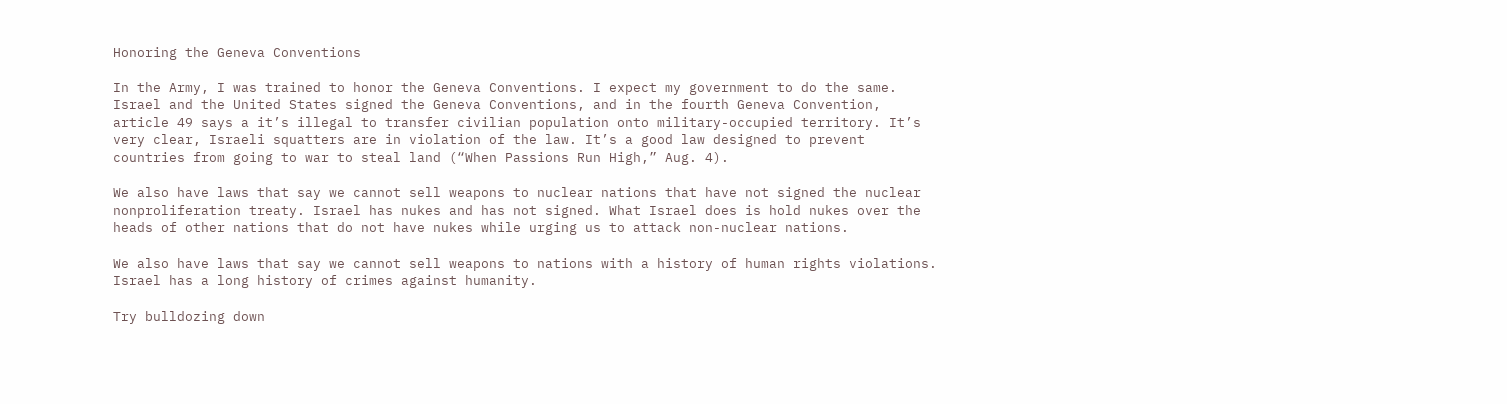Honoring the Geneva Conventions

In the Army, I was trained to honor the Geneva Conventions. I expect my government to do the same. Israel and the United States signed the Geneva Conventions, and in the fourth Geneva Convention, article 49 says a it’s illegal to transfer civilian population onto military-occupied territory. It’s very clear, Israeli squatters are in violation of the law. It’s a good law designed to prevent countries from going to war to steal land (“When Passions Run High,” Aug. 4).

We also have laws that say we cannot sell weapons to nuclear nations that have not signed the nuclear nonproliferation treaty. Israel has nukes and has not signed. What Israel does is hold nukes over the heads of other nations that do not have nukes while urging us to attack non-nuclear nations.

We also have laws that say we cannot sell weapons to nations with a history of human rights violations. Israel has a long history of crimes against humanity.

Try bulldozing down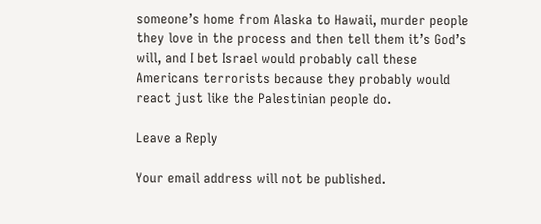someone’s home from Alaska to Hawaii, murder people they love in the process and then tell them it’s God’s will, and I bet Israel would probably call these Americans terrorists because they probably would react just like the Palestinian people do.

Leave a Reply

Your email address will not be published.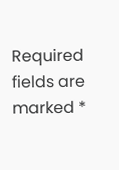Required fields are marked *